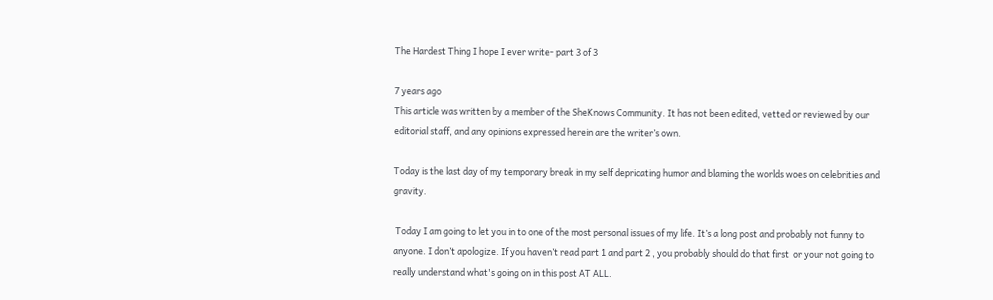The Hardest Thing I hope I ever write- part 3 of 3

7 years ago
This article was written by a member of the SheKnows Community. It has not been edited, vetted or reviewed by our editorial staff, and any opinions expressed herein are the writer’s own.

Today is the last day of my temporary break in my self depricating humor and blaming the worlds woes on celebrities and gravity.

 Today I am going to let you in to one of the most personal issues of my life. It’s a long post and probably not funny to anyone. I don’t apologize. If you haven’t read part 1 and part 2 , you probably should do that first  or your not going to really understand what's going on in this post AT ALL.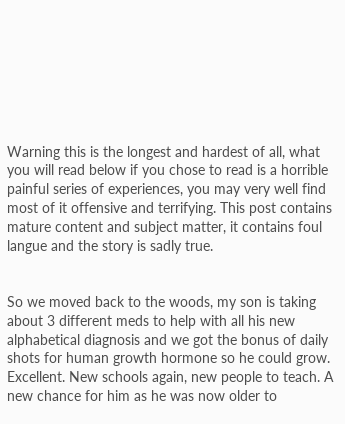Warning this is the longest and hardest of all, what you will read below if you chose to read is a horrible painful series of experiences, you may very well find most of it offensive and terrifying. This post contains mature content and subject matter, it contains foul langue and the story is sadly true.


So we moved back to the woods, my son is taking about 3 different meds to help with all his new alphabetical diagnosis and we got the bonus of daily shots for human growth hormone so he could grow. Excellent. New schools again, new people to teach. A new chance for him as he was now older to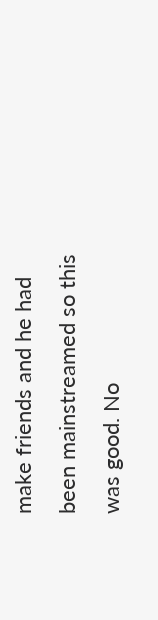make friends and he had been mainstreamed so this was good. No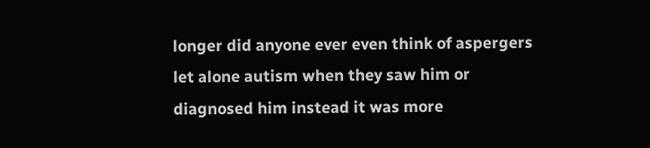longer did anyone ever even think of aspergers let alone autism when they saw him or diagnosed him instead it was more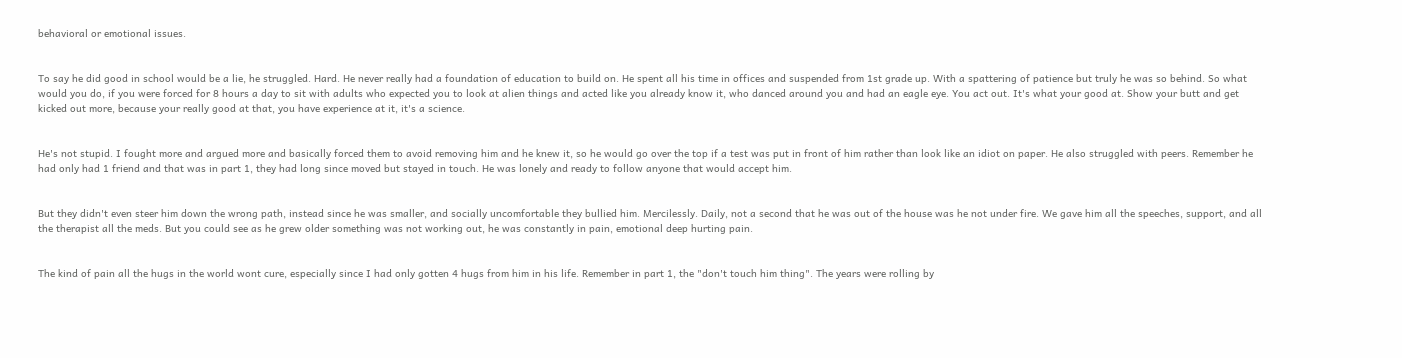behavioral or emotional issues.


To say he did good in school would be a lie, he struggled. Hard. He never really had a foundation of education to build on. He spent all his time in offices and suspended from 1st grade up. With a spattering of patience but truly he was so behind. So what would you do, if you were forced for 8 hours a day to sit with adults who expected you to look at alien things and acted like you already know it, who danced around you and had an eagle eye. You act out. It's what your good at. Show your butt and get kicked out more, because your really good at that, you have experience at it, it's a science.


He's not stupid. I fought more and argued more and basically forced them to avoid removing him and he knew it, so he would go over the top if a test was put in front of him rather than look like an idiot on paper. He also struggled with peers. Remember he had only had 1 friend and that was in part 1, they had long since moved but stayed in touch. He was lonely and ready to follow anyone that would accept him.


But they didn't even steer him down the wrong path, instead since he was smaller, and socially uncomfortable they bullied him. Mercilessly. Daily, not a second that he was out of the house was he not under fire. We gave him all the speeches, support, and all the therapist all the meds. But you could see as he grew older something was not working out, he was constantly in pain, emotional deep hurting pain.


The kind of pain all the hugs in the world wont cure, especially since I had only gotten 4 hugs from him in his life. Remember in part 1, the "don't touch him thing". The years were rolling by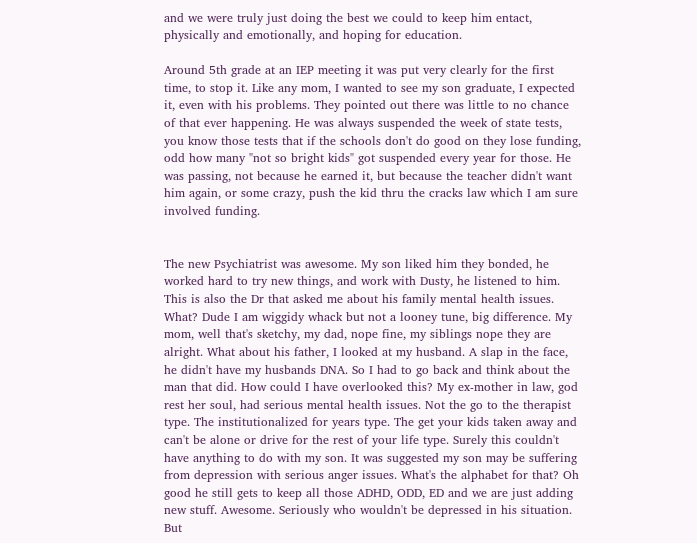and we were truly just doing the best we could to keep him entact, physically and emotionally, and hoping for education.

Around 5th grade at an IEP meeting it was put very clearly for the first time, to stop it. Like any mom, I wanted to see my son graduate, I expected it, even with his problems. They pointed out there was little to no chance of that ever happening. He was always suspended the week of state tests, you know those tests that if the schools don't do good on they lose funding, odd how many "not so bright kids" got suspended every year for those. He was passing, not because he earned it, but because the teacher didn't want him again, or some crazy, push the kid thru the cracks law which I am sure involved funding.


The new Psychiatrist was awesome. My son liked him they bonded, he worked hard to try new things, and work with Dusty, he listened to him. This is also the Dr that asked me about his family mental health issues. What? Dude I am wiggidy whack but not a looney tune, big difference. My mom, well that's sketchy, my dad, nope fine, my siblings nope they are alright. What about his father, I looked at my husband. A slap in the face, he didn't have my husbands DNA. So I had to go back and think about the man that did. How could I have overlooked this? My ex-mother in law, god rest her soul, had serious mental health issues. Not the go to the therapist type. The institutionalized for years type. The get your kids taken away and can't be alone or drive for the rest of your life type. Surely this couldn't have anything to do with my son. It was suggested my son may be suffering from depression with serious anger issues. What's the alphabet for that? Oh good he still gets to keep all those ADHD, ODD, ED and we are just adding new stuff. Awesome. Seriously who wouldn't be depressed in his situation. But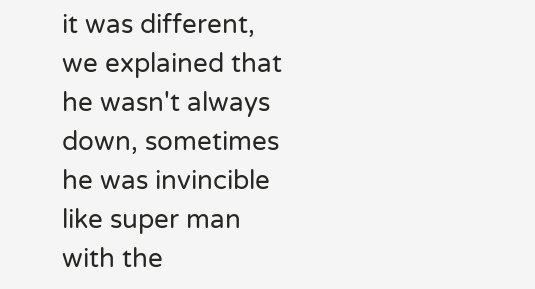it was different, we explained that he wasn't always down, sometimes he was invincible like super man with the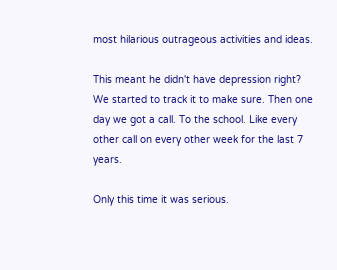most hilarious outrageous activities and ideas.

This meant he didn't have depression right? We started to track it to make sure. Then one day we got a call. To the school. Like every other call on every other week for the last 7 years.

Only this time it was serious.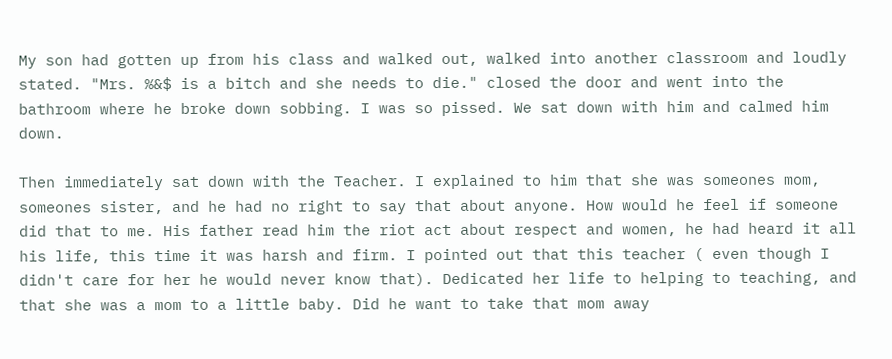My son had gotten up from his class and walked out, walked into another classroom and loudly stated. "Mrs. %&$ is a bitch and she needs to die." closed the door and went into the bathroom where he broke down sobbing. I was so pissed. We sat down with him and calmed him down.

Then immediately sat down with the Teacher. I explained to him that she was someones mom, someones sister, and he had no right to say that about anyone. How would he feel if someone did that to me. His father read him the riot act about respect and women, he had heard it all his life, this time it was harsh and firm. I pointed out that this teacher ( even though I didn't care for her he would never know that). Dedicated her life to helping to teaching, and that she was a mom to a little baby. Did he want to take that mom away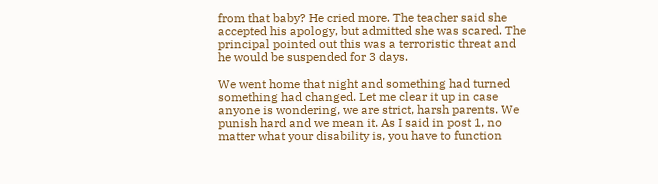from that baby? He cried more. The teacher said she accepted his apology, but admitted she was scared. The principal pointed out this was a terroristic threat and he would be suspended for 3 days.

We went home that night and something had turned something had changed. Let me clear it up in case anyone is wondering, we are strict, harsh parents. We punish hard and we mean it. As I said in post 1, no matter what your disability is, you have to function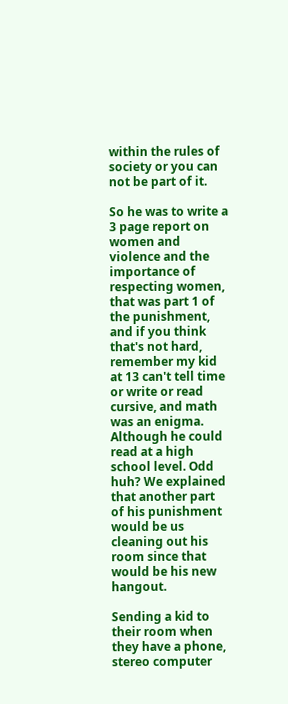within the rules of society or you can not be part of it.

So he was to write a 3 page report on women and violence and the importance of respecting women, that was part 1 of the punishment, and if you think that's not hard, remember my kid at 13 can't tell time or write or read cursive, and math was an enigma. Although he could read at a high school level. Odd huh? We explained that another part of his punishment would be us cleaning out his room since that would be his new hangout.

Sending a kid to their room when they have a phone, stereo computer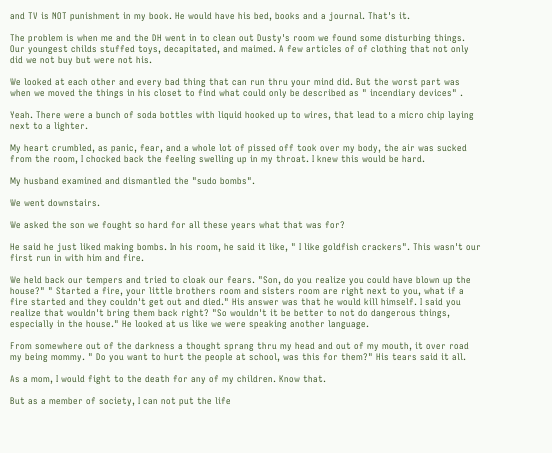and TV is NOT punishment in my book. He would have his bed, books and a journal. That's it.

The problem is when me and the DH went in to clean out Dusty's room we found some disturbing things. Our youngest childs stuffed toys, decapitated, and maimed. A few articles of of clothing that not only did we not buy but were not his.

We looked at each other and every bad thing that can run thru your mind did. But the worst part was when we moved the things in his closet to find what could only be described as " incendiary devices" .

Yeah. There were a bunch of soda bottles with liquid hooked up to wires, that lead to a micro chip laying next to a lighter.

My heart crumbled, as panic, fear, and a whole lot of pissed off took over my body, the air was sucked from the room, I chocked back the feeling swelling up in my throat. I knew this would be hard.

My husband examined and dismantled the "sudo bombs".

We went downstairs.

We asked the son we fought so hard for all these years what that was for?

He said he just liked making bombs. In his room, he said it like, " I like goldfish crackers". This wasn't our first run in with him and fire.

We held back our tempers and tried to cloak our fears. "Son, do you realize you could have blown up the house?" " Started a fire, your little brothers room and sisters room are right next to you, what if a fire started and they couldn't get out and died." His answer was that he would kill himself. I said you realize that wouldn't bring them back right? "So wouldn't it be better to not do dangerous things, especially in the house." He looked at us like we were speaking another language.

From somewhere out of the darkness a thought sprang thru my head and out of my mouth, it over road my being mommy. " Do you want to hurt the people at school, was this for them?" His tears said it all.

As a mom, I would fight to the death for any of my children. Know that.

But as a member of society, I can not put the life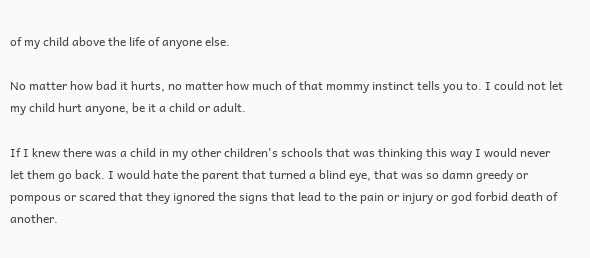of my child above the life of anyone else.

No matter how bad it hurts, no matter how much of that mommy instinct tells you to. I could not let my child hurt anyone, be it a child or adult.

If I knew there was a child in my other children's schools that was thinking this way I would never let them go back. I would hate the parent that turned a blind eye, that was so damn greedy or pompous or scared that they ignored the signs that lead to the pain or injury or god forbid death of another.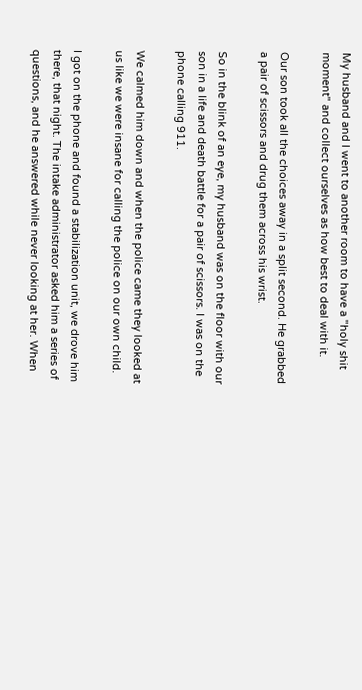My husband and I went to another room to have a "holy shit moment" and collect ourselves as how best to deal with it.

Our son took all the choices away in a split second. He grabbed a pair of scissors and drug them across his wrist.

So in the blink of an eye, my husband was on the floor with our son in a life and death battle for a pair of scissors. I was on the phone calling 911.

We calmed him down and when the police came they looked at us like we were insane for calling the police on our own child.

I got on the phone and found a stabilization unit, we drove him there, that night. The intake administrator asked him a series of questions, and he answered while never looking at her. When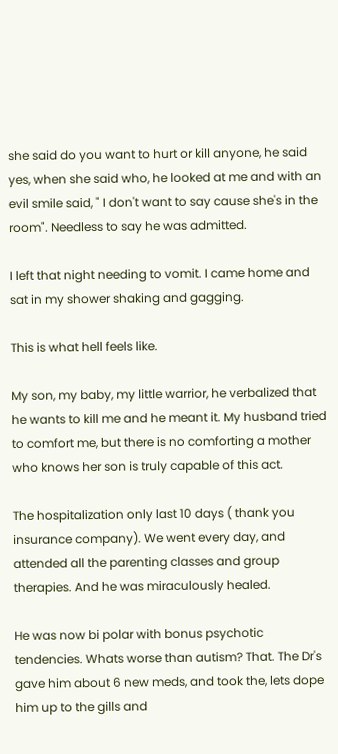she said do you want to hurt or kill anyone, he said yes, when she said who, he looked at me and with an evil smile said, " I don't want to say cause she's in the room". Needless to say he was admitted.

I left that night needing to vomit. I came home and sat in my shower shaking and gagging.

This is what hell feels like.

My son, my baby, my little warrior, he verbalized that he wants to kill me and he meant it. My husband tried to comfort me, but there is no comforting a mother who knows her son is truly capable of this act.

The hospitalization only last 10 days ( thank you insurance company). We went every day, and attended all the parenting classes and group therapies. And he was miraculously healed.

He was now bi polar with bonus psychotic tendencies. Whats worse than autism? That. The Dr's gave him about 6 new meds, and took the, lets dope him up to the gills and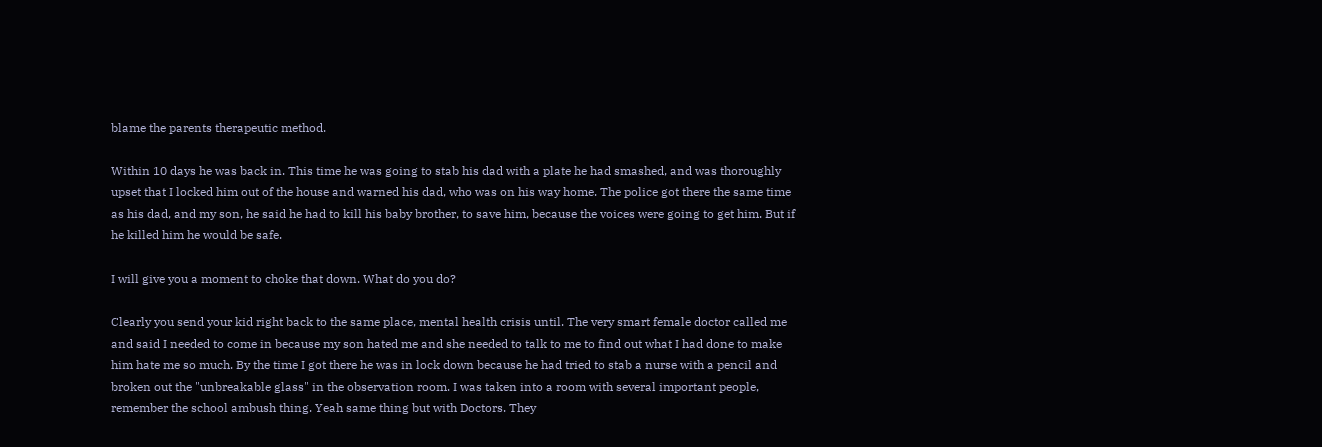blame the parents therapeutic method.

Within 10 days he was back in. This time he was going to stab his dad with a plate he had smashed, and was thoroughly upset that I locked him out of the house and warned his dad, who was on his way home. The police got there the same time as his dad, and my son, he said he had to kill his baby brother, to save him, because the voices were going to get him. But if he killed him he would be safe.

I will give you a moment to choke that down. What do you do?

Clearly you send your kid right back to the same place, mental health crisis until. The very smart female doctor called me and said I needed to come in because my son hated me and she needed to talk to me to find out what I had done to make him hate me so much. By the time I got there he was in lock down because he had tried to stab a nurse with a pencil and broken out the "unbreakable glass" in the observation room. I was taken into a room with several important people, remember the school ambush thing. Yeah same thing but with Doctors. They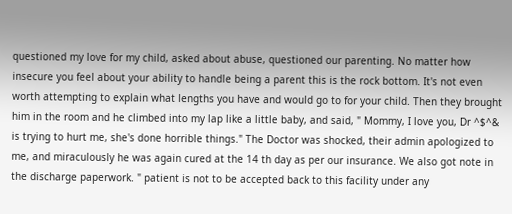questioned my love for my child, asked about abuse, questioned our parenting. No matter how insecure you feel about your ability to handle being a parent this is the rock bottom. It's not even worth attempting to explain what lengths you have and would go to for your child. Then they brought him in the room and he climbed into my lap like a little baby, and said, " Mommy, I love you, Dr ^$^& is trying to hurt me, she's done horrible things." The Doctor was shocked, their admin apologized to me, and miraculously he was again cured at the 14 th day as per our insurance. We also got note in the discharge paperwork. " patient is not to be accepted back to this facility under any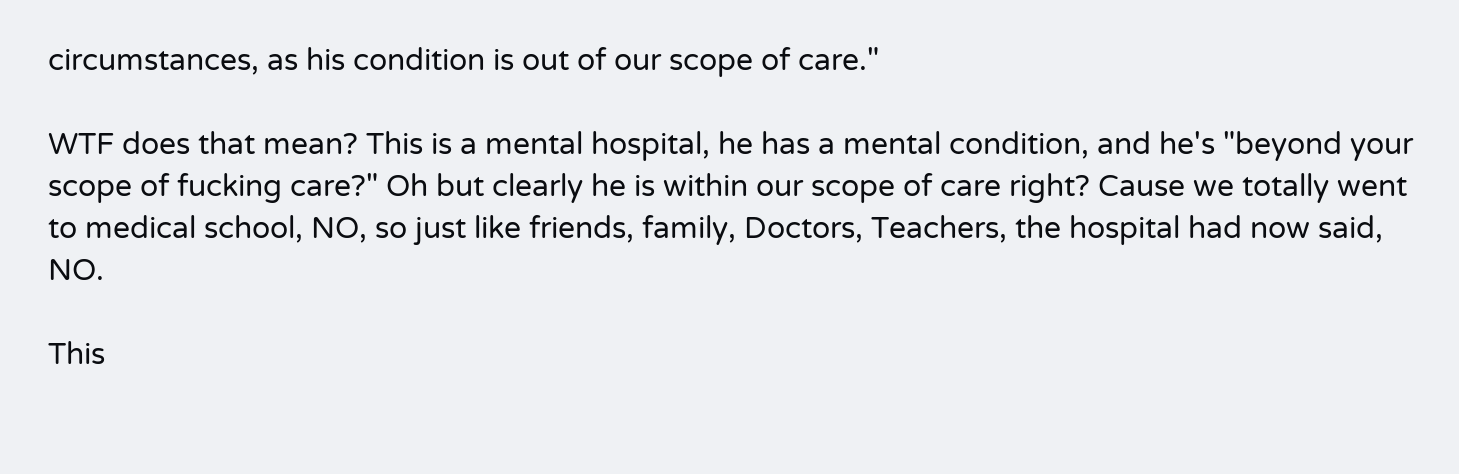circumstances, as his condition is out of our scope of care."

WTF does that mean? This is a mental hospital, he has a mental condition, and he's "beyond your scope of fucking care?" Oh but clearly he is within our scope of care right? Cause we totally went to medical school, NO, so just like friends, family, Doctors, Teachers, the hospital had now said, NO.

This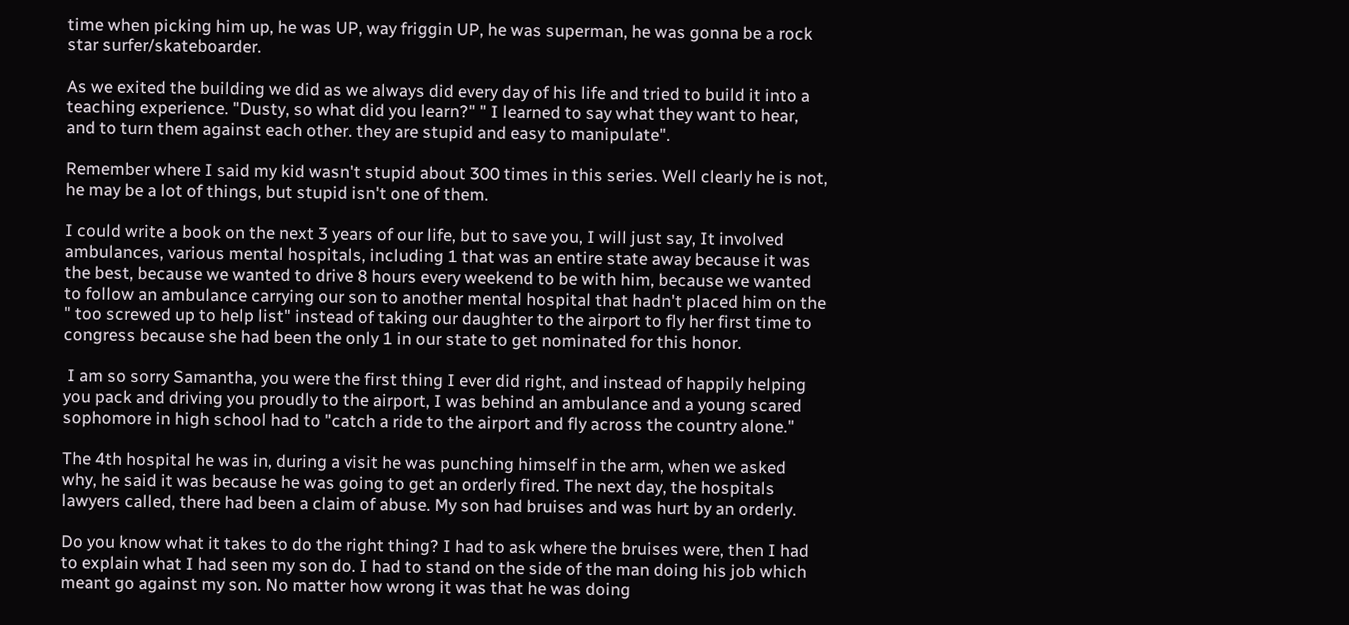time when picking him up, he was UP, way friggin UP, he was superman, he was gonna be a rock star surfer/skateboarder.

As we exited the building we did as we always did every day of his life and tried to build it into a teaching experience. "Dusty, so what did you learn?" " I learned to say what they want to hear, and to turn them against each other. they are stupid and easy to manipulate".

Remember where I said my kid wasn't stupid about 300 times in this series. Well clearly he is not, he may be a lot of things, but stupid isn't one of them.

I could write a book on the next 3 years of our life, but to save you, I will just say, It involved ambulances, various mental hospitals, including 1 that was an entire state away because it was the best, because we wanted to drive 8 hours every weekend to be with him, because we wanted to follow an ambulance carrying our son to another mental hospital that hadn't placed him on the " too screwed up to help list" instead of taking our daughter to the airport to fly her first time to congress because she had been the only 1 in our state to get nominated for this honor.

 I am so sorry Samantha, you were the first thing I ever did right, and instead of happily helping you pack and driving you proudly to the airport, I was behind an ambulance and a young scared sophomore in high school had to "catch a ride to the airport and fly across the country alone."

The 4th hospital he was in, during a visit he was punching himself in the arm, when we asked why, he said it was because he was going to get an orderly fired. The next day, the hospitals lawyers called, there had been a claim of abuse. My son had bruises and was hurt by an orderly.

Do you know what it takes to do the right thing? I had to ask where the bruises were, then I had to explain what I had seen my son do. I had to stand on the side of the man doing his job which meant go against my son. No matter how wrong it was that he was doing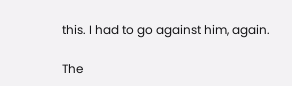this. I had to go against him, again.

The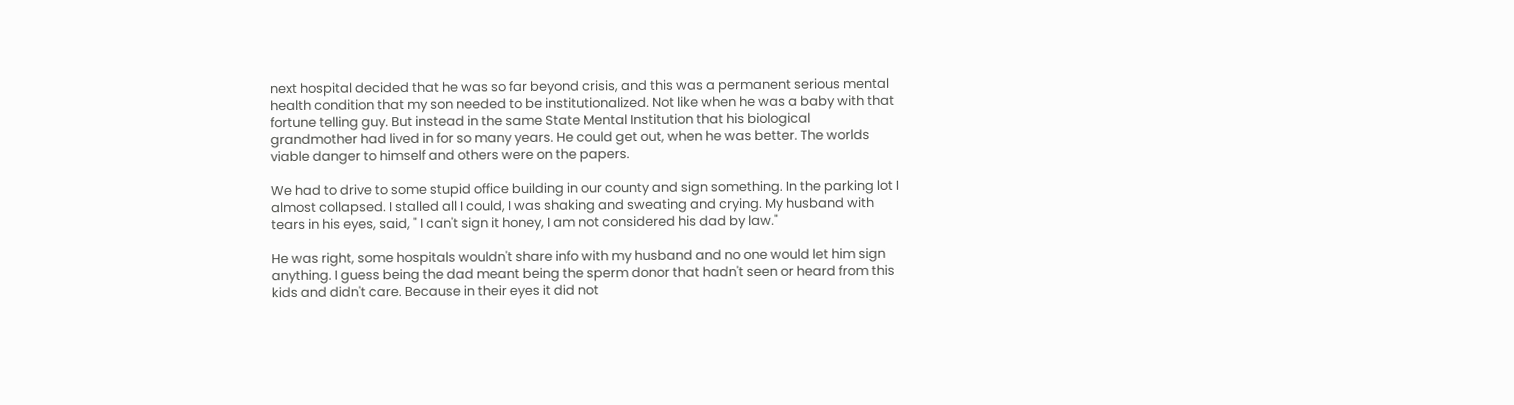next hospital decided that he was so far beyond crisis, and this was a permanent serious mental health condition that my son needed to be institutionalized. Not like when he was a baby with that fortune telling guy. But instead in the same State Mental Institution that his biological grandmother had lived in for so many years. He could get out, when he was better. The worlds viable danger to himself and others were on the papers.

We had to drive to some stupid office building in our county and sign something. In the parking lot I almost collapsed. I stalled all I could, I was shaking and sweating and crying. My husband with tears in his eyes, said, " I can't sign it honey, I am not considered his dad by law."

He was right, some hospitals wouldn't share info with my husband and no one would let him sign anything. I guess being the dad meant being the sperm donor that hadn't seen or heard from this kids and didn't care. Because in their eyes it did not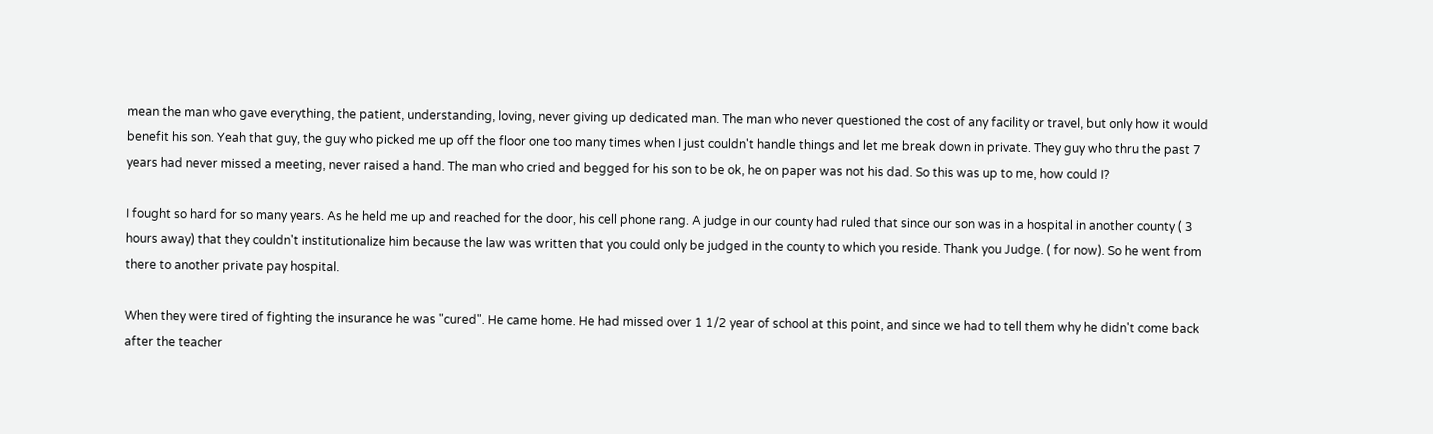mean the man who gave everything, the patient, understanding, loving, never giving up dedicated man. The man who never questioned the cost of any facility or travel, but only how it would benefit his son. Yeah that guy, the guy who picked me up off the floor one too many times when I just couldn't handle things and let me break down in private. They guy who thru the past 7 years had never missed a meeting, never raised a hand. The man who cried and begged for his son to be ok, he on paper was not his dad. So this was up to me, how could I?

I fought so hard for so many years. As he held me up and reached for the door, his cell phone rang. A judge in our county had ruled that since our son was in a hospital in another county ( 3 hours away) that they couldn't institutionalize him because the law was written that you could only be judged in the county to which you reside. Thank you Judge. ( for now). So he went from there to another private pay hospital.

When they were tired of fighting the insurance he was "cured". He came home. He had missed over 1 1/2 year of school at this point, and since we had to tell them why he didn't come back after the teacher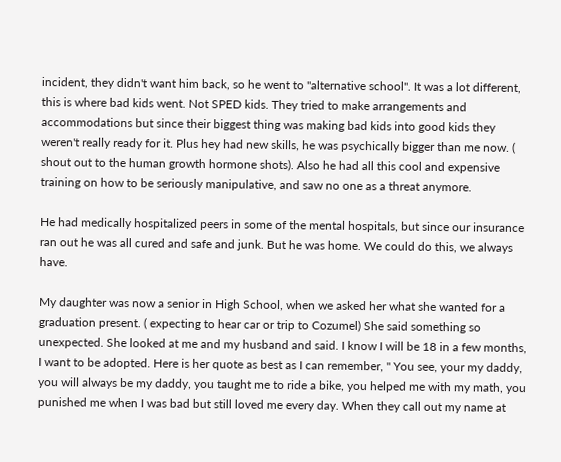incident, they didn't want him back, so he went to "alternative school". It was a lot different, this is where bad kids went. Not SPED kids. They tried to make arrangements and accommodations but since their biggest thing was making bad kids into good kids they weren't really ready for it. Plus hey had new skills, he was psychically bigger than me now. ( shout out to the human growth hormone shots). Also he had all this cool and expensive training on how to be seriously manipulative, and saw no one as a threat anymore.

He had medically hospitalized peers in some of the mental hospitals, but since our insurance ran out he was all cured and safe and junk. But he was home. We could do this, we always have.

My daughter was now a senior in High School, when we asked her what she wanted for a graduation present. ( expecting to hear car or trip to Cozumel) She said something so unexpected. She looked at me and my husband and said. I know I will be 18 in a few months, I want to be adopted. Here is her quote as best as I can remember, " You see, your my daddy, you will always be my daddy, you taught me to ride a bike, you helped me with my math, you punished me when I was bad but still loved me every day. When they call out my name at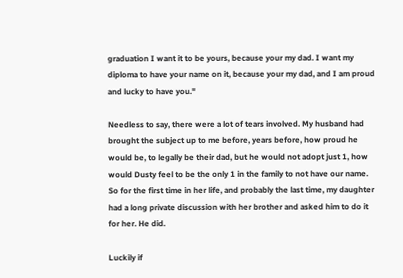graduation I want it to be yours, because your my dad. I want my diploma to have your name on it, because your my dad, and I am proud and lucky to have you."

Needless to say, there were a lot of tears involved. My husband had brought the subject up to me before, years before, how proud he would be, to legally be their dad, but he would not adopt just 1, how would Dusty feel to be the only 1 in the family to not have our name. So for the first time in her life, and probably the last time, my daughter had a long private discussion with her brother and asked him to do it for her. He did.

Luckily if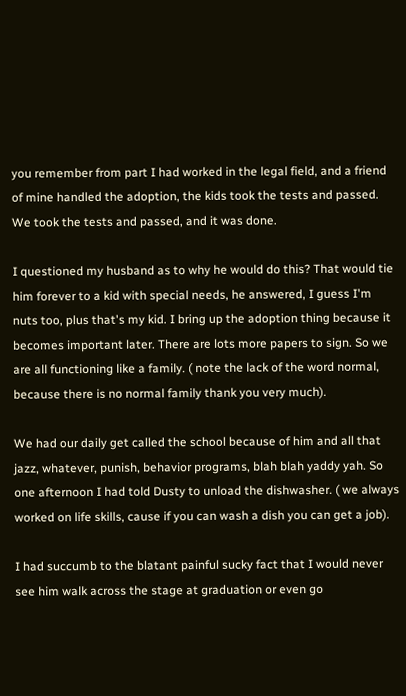you remember from part I had worked in the legal field, and a friend of mine handled the adoption, the kids took the tests and passed. We took the tests and passed, and it was done.

I questioned my husband as to why he would do this? That would tie him forever to a kid with special needs, he answered, I guess I'm nuts too, plus that's my kid. I bring up the adoption thing because it becomes important later. There are lots more papers to sign. So we are all functioning like a family. ( note the lack of the word normal, because there is no normal family thank you very much).

We had our daily get called the school because of him and all that jazz, whatever, punish, behavior programs, blah blah yaddy yah. So one afternoon I had told Dusty to unload the dishwasher. ( we always worked on life skills, cause if you can wash a dish you can get a job).

I had succumb to the blatant painful sucky fact that I would never see him walk across the stage at graduation or even go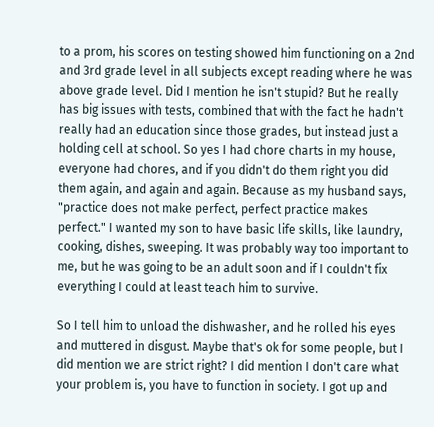to a prom, his scores on testing showed him functioning on a 2nd and 3rd grade level in all subjects except reading where he was above grade level. Did I mention he isn't stupid? But he really has big issues with tests, combined that with the fact he hadn't really had an education since those grades, but instead just a holding cell at school. So yes I had chore charts in my house, everyone had chores, and if you didn't do them right you did them again, and again and again. Because as my husband says, "practice does not make perfect, perfect practice makes perfect." I wanted my son to have basic life skills, like laundry, cooking, dishes, sweeping. It was probably way too important to me, but he was going to be an adult soon and if I couldn't fix everything I could at least teach him to survive.

So I tell him to unload the dishwasher, and he rolled his eyes and muttered in disgust. Maybe that's ok for some people, but I did mention we are strict right? I did mention I don't care what your problem is, you have to function in society. I got up and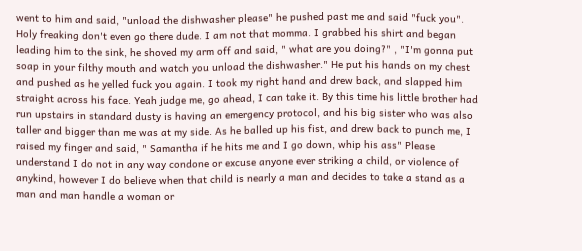went to him and said, "unload the dishwasher please" he pushed past me and said "fuck you". Holy freaking don't even go there dude. I am not that momma. I grabbed his shirt and began leading him to the sink, he shoved my arm off and said, " what are you doing?" , "I'm gonna put soap in your filthy mouth and watch you unload the dishwasher." He put his hands on my chest and pushed as he yelled fuck you again. I took my right hand and drew back, and slapped him straight across his face. Yeah judge me, go ahead, I can take it. By this time his little brother had run upstairs in standard dusty is having an emergency protocol, and his big sister who was also taller and bigger than me was at my side. As he balled up his fist, and drew back to punch me, I raised my finger and said, " Samantha if he hits me and I go down, whip his ass" Please understand I do not in any way condone or excuse anyone ever striking a child, or violence of anykind, however I do believe when that child is nearly a man and decides to take a stand as a man and man handle a woman or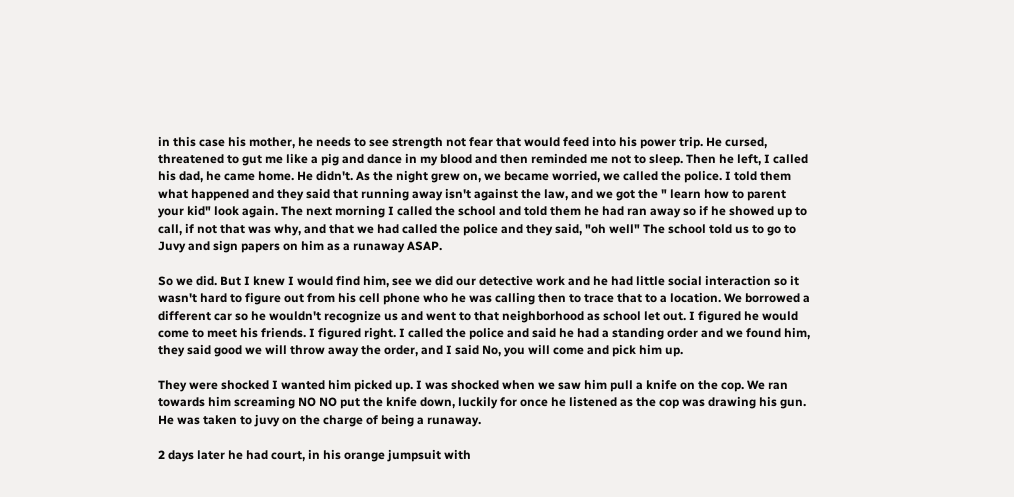in this case his mother, he needs to see strength not fear that would feed into his power trip. He cursed, threatened to gut me like a pig and dance in my blood and then reminded me not to sleep. Then he left, I called his dad, he came home. He didn't. As the night grew on, we became worried, we called the police. I told them what happened and they said that running away isn't against the law, and we got the " learn how to parent your kid" look again. The next morning I called the school and told them he had ran away so if he showed up to call, if not that was why, and that we had called the police and they said, "oh well" The school told us to go to Juvy and sign papers on him as a runaway ASAP.

So we did. But I knew I would find him, see we did our detective work and he had little social interaction so it wasn't hard to figure out from his cell phone who he was calling then to trace that to a location. We borrowed a different car so he wouldn't recognize us and went to that neighborhood as school let out. I figured he would come to meet his friends. I figured right. I called the police and said he had a standing order and we found him, they said good we will throw away the order, and I said No, you will come and pick him up.

They were shocked I wanted him picked up. I was shocked when we saw him pull a knife on the cop. We ran towards him screaming NO NO put the knife down, luckily for once he listened as the cop was drawing his gun. He was taken to juvy on the charge of being a runaway.

2 days later he had court, in his orange jumpsuit with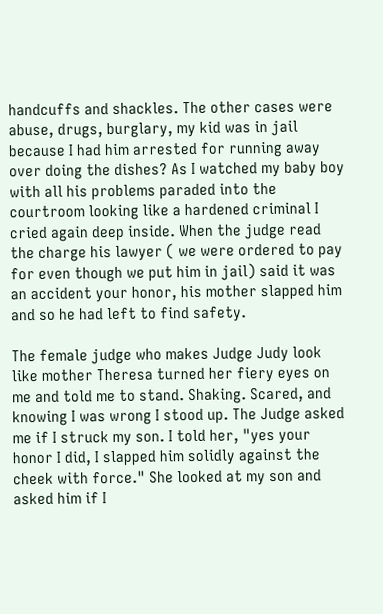handcuffs and shackles. The other cases were abuse, drugs, burglary, my kid was in jail because I had him arrested for running away over doing the dishes? As I watched my baby boy with all his problems paraded into the courtroom looking like a hardened criminal I cried again deep inside. When the judge read the charge his lawyer ( we were ordered to pay for even though we put him in jail) said it was an accident your honor, his mother slapped him and so he had left to find safety.

The female judge who makes Judge Judy look like mother Theresa turned her fiery eyes on me and told me to stand. Shaking. Scared, and knowing I was wrong I stood up. The Judge asked me if I struck my son. I told her, "yes your honor I did, I slapped him solidly against the cheek with force." She looked at my son and asked him if I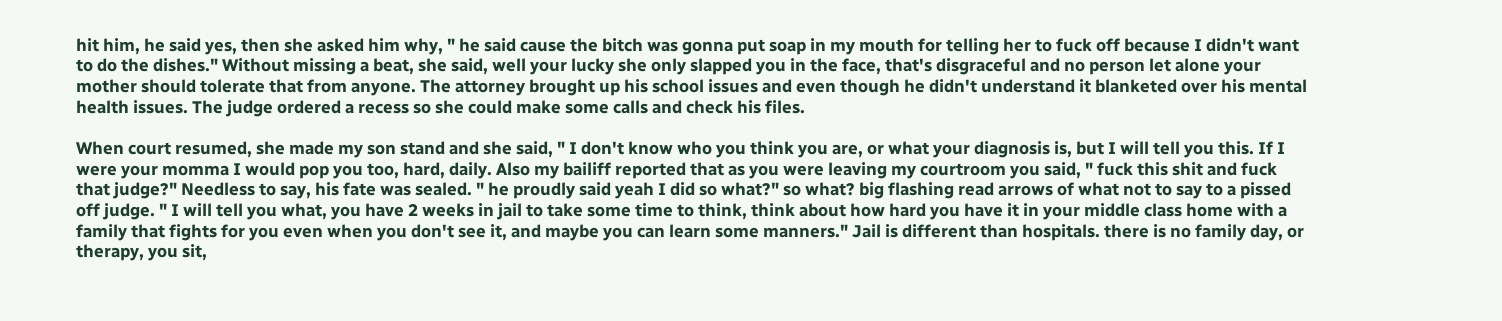hit him, he said yes, then she asked him why, " he said cause the bitch was gonna put soap in my mouth for telling her to fuck off because I didn't want to do the dishes." Without missing a beat, she said, well your lucky she only slapped you in the face, that's disgraceful and no person let alone your mother should tolerate that from anyone. The attorney brought up his school issues and even though he didn't understand it blanketed over his mental health issues. The judge ordered a recess so she could make some calls and check his files.

When court resumed, she made my son stand and she said, " I don't know who you think you are, or what your diagnosis is, but I will tell you this. If I were your momma I would pop you too, hard, daily. Also my bailiff reported that as you were leaving my courtroom you said, " fuck this shit and fuck that judge?" Needless to say, his fate was sealed. " he proudly said yeah I did so what?" so what? big flashing read arrows of what not to say to a pissed off judge. " I will tell you what, you have 2 weeks in jail to take some time to think, think about how hard you have it in your middle class home with a family that fights for you even when you don't see it, and maybe you can learn some manners." Jail is different than hospitals. there is no family day, or therapy, you sit,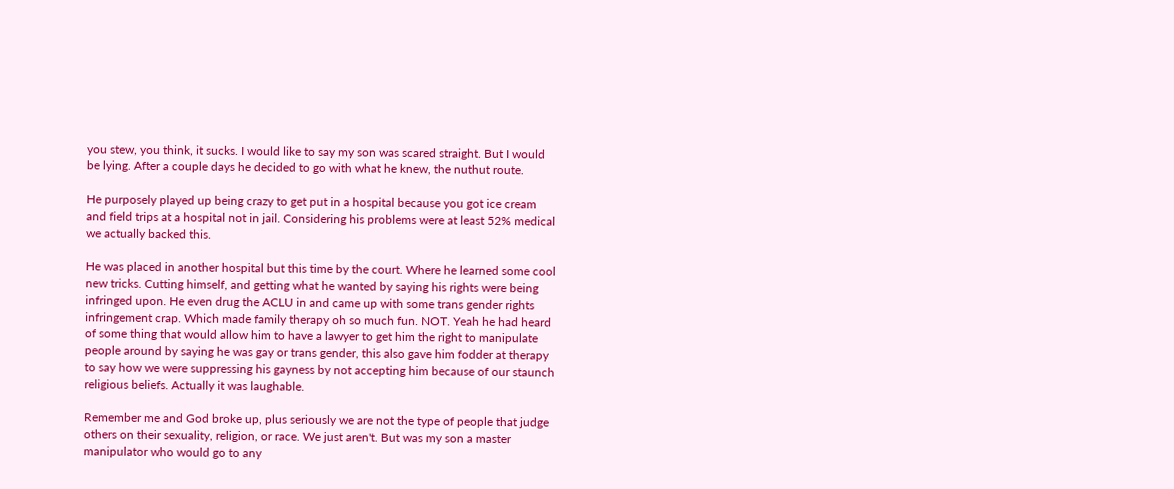you stew, you think, it sucks. I would like to say my son was scared straight. But I would be lying. After a couple days he decided to go with what he knew, the nuthut route.

He purposely played up being crazy to get put in a hospital because you got ice cream and field trips at a hospital not in jail. Considering his problems were at least 52% medical we actually backed this.

He was placed in another hospital but this time by the court. Where he learned some cool new tricks. Cutting himself, and getting what he wanted by saying his rights were being infringed upon. He even drug the ACLU in and came up with some trans gender rights infringement crap. Which made family therapy oh so much fun. NOT. Yeah he had heard of some thing that would allow him to have a lawyer to get him the right to manipulate people around by saying he was gay or trans gender, this also gave him fodder at therapy to say how we were suppressing his gayness by not accepting him because of our staunch religious beliefs. Actually it was laughable.

Remember me and God broke up, plus seriously we are not the type of people that judge others on their sexuality, religion, or race. We just aren't. But was my son a master manipulator who would go to any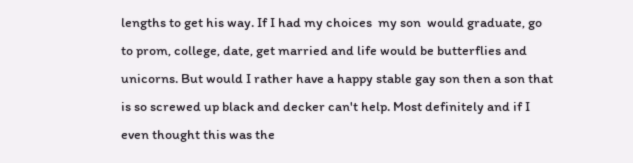lengths to get his way. If I had my choices  my son  would graduate, go to prom, college, date, get married and life would be butterflies and unicorns. But would I rather have a happy stable gay son then a son that is so screwed up black and decker can't help. Most definitely and if I even thought this was the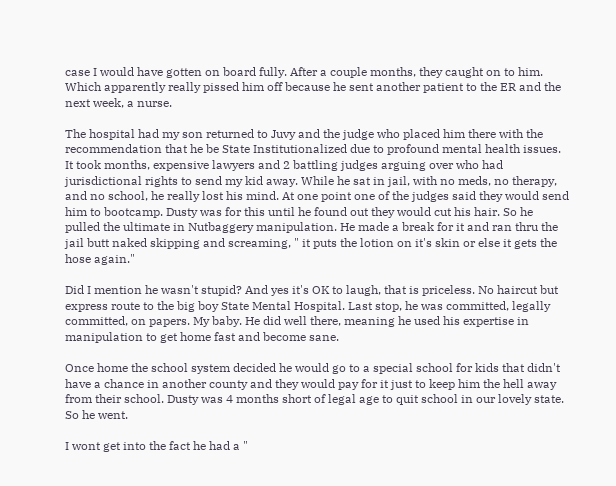case I would have gotten on board fully. After a couple months, they caught on to him. Which apparently really pissed him off because he sent another patient to the ER and the next week, a nurse.

The hospital had my son returned to Juvy and the judge who placed him there with the recommendation that he be State Institutionalized due to profound mental health issues. It took months, expensive lawyers and 2 battling judges arguing over who had jurisdictional rights to send my kid away. While he sat in jail, with no meds, no therapy, and no school, he really lost his mind. At one point one of the judges said they would send him to bootcamp. Dusty was for this until he found out they would cut his hair. So he pulled the ultimate in Nutbaggery manipulation. He made a break for it and ran thru the jail butt naked skipping and screaming, " it puts the lotion on it's skin or else it gets the hose again."

Did I mention he wasn't stupid? And yes it's OK to laugh, that is priceless. No haircut but express route to the big boy State Mental Hospital. Last stop, he was committed, legally committed, on papers. My baby. He did well there, meaning he used his expertise in manipulation to get home fast and become sane.

Once home the school system decided he would go to a special school for kids that didn't have a chance in another county and they would pay for it just to keep him the hell away from their school. Dusty was 4 months short of legal age to quit school in our lovely state. So he went.

I wont get into the fact he had a "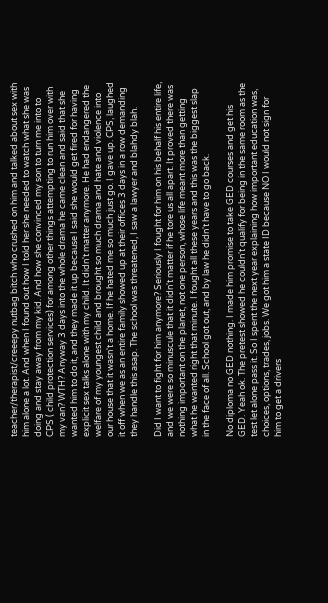teacher/therapist/creeepy nutbag bitch who crushed on him and talked about sex with him alone a lot. And when I found out how I told her she needed to watch what she was doing and stay away from my kid. And how she convinced my son to turn me into to CPS ( child protection services) for among other things attempting to run him over with my van? WTH? Anyway 3 days into the whole drama he came clean and said that she wanted him to do it, and they made it up because I said she would get fired for having explicit sex talks alone with my child. It didn't matter anymore. He had endangered the welfare of my youngest child and brought so much drama and hate and violence into our house that it wasn't a home. If he hated me so much just go. I gave up. CPS, laughed it off when we as an entire family showed up at their offices 3 days in a row demanding they handle this asap. The school was threatened, I saw a lawyer and blahdy blah.

Did I want to fight for him anymore? Seriously I fought for him on his behalf his entire life, and we were so minuscule that it didn't matter if he tore us all apart. It proved there was nothing important on the planet, not one person, whose life meant more than getting what he wanted right that minute. I fought all these years and this was the biggest slap in the face of all. School got out, and by law he didn't have to go back.

No diploma no GED nothing. I made him promise to take GED courses and get his GED. Yeah ok. The pretest showed he couldn't qualify for being in the same room as the test let alone pass it. So I spent the next year explaining how important education was, choices, options, trades, jobs. We got him a state ID because NO I would not sign for him to get a drivers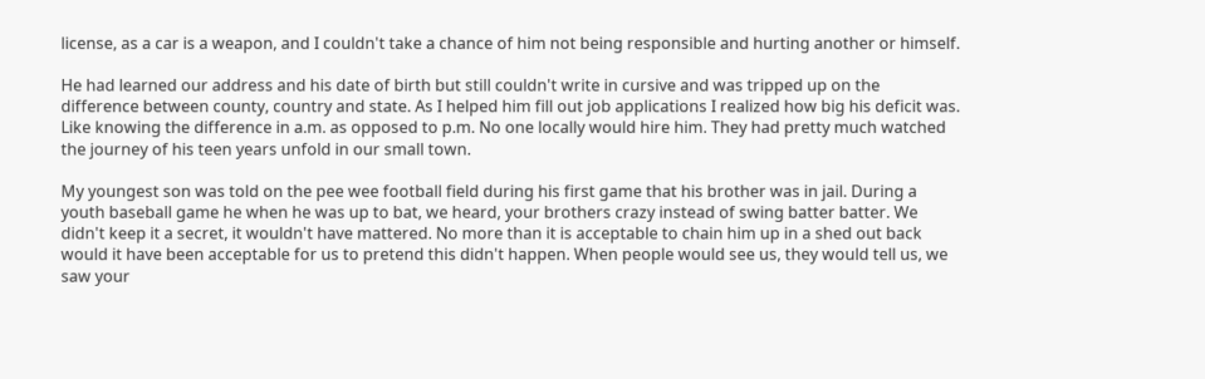license, as a car is a weapon, and I couldn't take a chance of him not being responsible and hurting another or himself.

He had learned our address and his date of birth but still couldn't write in cursive and was tripped up on the difference between county, country and state. As I helped him fill out job applications I realized how big his deficit was. Like knowing the difference in a.m. as opposed to p.m. No one locally would hire him. They had pretty much watched the journey of his teen years unfold in our small town.

My youngest son was told on the pee wee football field during his first game that his brother was in jail. During a youth baseball game he when he was up to bat, we heard, your brothers crazy instead of swing batter batter. We didn't keep it a secret, it wouldn't have mattered. No more than it is acceptable to chain him up in a shed out back would it have been acceptable for us to pretend this didn't happen. When people would see us, they would tell us, we saw your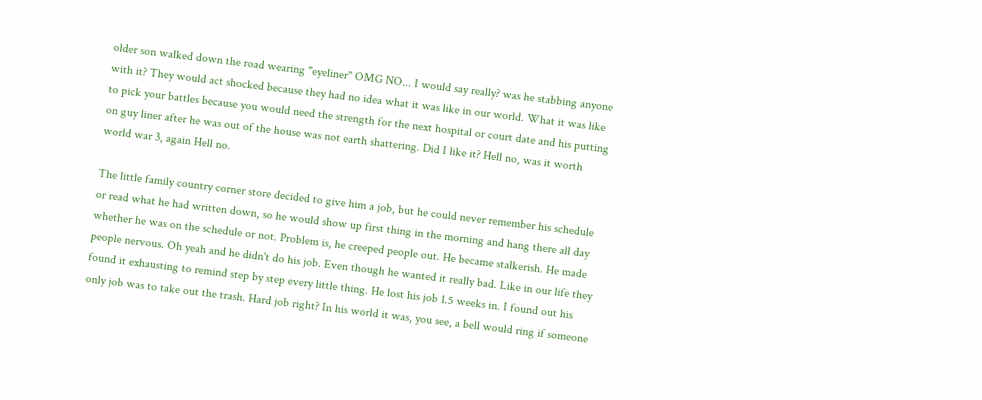older son walked down the road wearing "eyeliner" OMG NO... I would say really? was he stabbing anyone with it? They would act shocked because they had no idea what it was like in our world. What it was like to pick your battles because you would need the strength for the next hospital or court date and his putting on guy liner after he was out of the house was not earth shattering. Did I like it? Hell no, was it worth world war 3, again Hell no.

The little family country corner store decided to give him a job, but he could never remember his schedule or read what he had written down, so he would show up first thing in the morning and hang there all day whether he was on the schedule or not. Problem is, he creeped people out. He became stalkerish. He made people nervous. Oh yeah and he didn't do his job. Even though he wanted it really bad. Like in our life they found it exhausting to remind step by step every little thing. He lost his job 1.5 weeks in. I found out his only job was to take out the trash. Hard job right? In his world it was, you see, a bell would ring if someone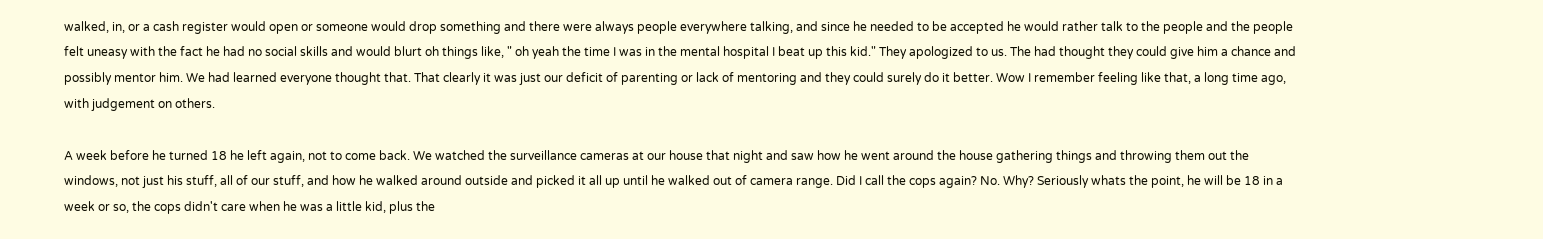walked, in, or a cash register would open or someone would drop something and there were always people everywhere talking, and since he needed to be accepted he would rather talk to the people and the people felt uneasy with the fact he had no social skills and would blurt oh things like, " oh yeah the time I was in the mental hospital I beat up this kid." They apologized to us. The had thought they could give him a chance and possibly mentor him. We had learned everyone thought that. That clearly it was just our deficit of parenting or lack of mentoring and they could surely do it better. Wow I remember feeling like that, a long time ago, with judgement on others.

A week before he turned 18 he left again, not to come back. We watched the surveillance cameras at our house that night and saw how he went around the house gathering things and throwing them out the windows, not just his stuff, all of our stuff, and how he walked around outside and picked it all up until he walked out of camera range. Did I call the cops again? No. Why? Seriously whats the point, he will be 18 in a week or so, the cops didn't care when he was a little kid, plus the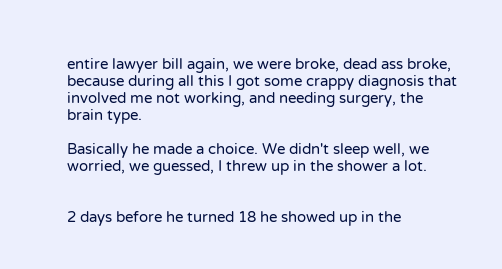entire lawyer bill again, we were broke, dead ass broke, because during all this I got some crappy diagnosis that involved me not working, and needing surgery, the brain type.

Basically he made a choice. We didn't sleep well, we worried, we guessed, I threw up in the shower a lot.


2 days before he turned 18 he showed up in the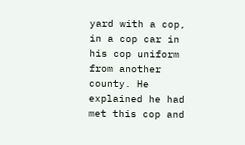yard with a cop, in a cop car in his cop uniform from another county. He explained he had met this cop and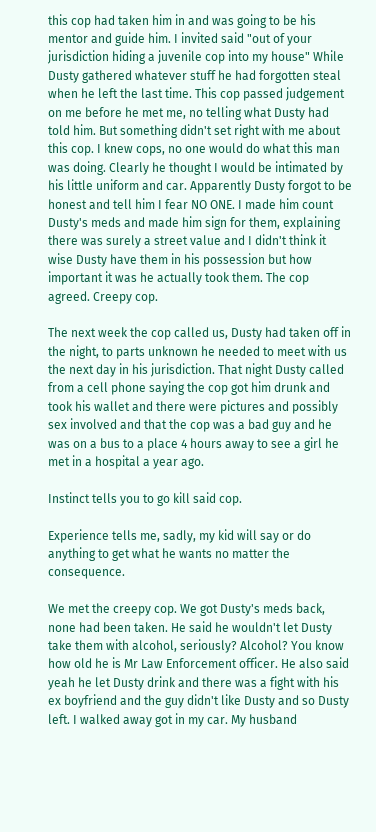this cop had taken him in and was going to be his mentor and guide him. I invited said "out of your jurisdiction hiding a juvenile cop into my house" While Dusty gathered whatever stuff he had forgotten steal when he left the last time. This cop passed judgement on me before he met me, no telling what Dusty had told him. But something didn't set right with me about this cop. I knew cops, no one would do what this man was doing. Clearly he thought I would be intimated by his little uniform and car. Apparently Dusty forgot to be honest and tell him I fear NO ONE. I made him count Dusty's meds and made him sign for them, explaining there was surely a street value and I didn't think it wise Dusty have them in his possession but how important it was he actually took them. The cop agreed. Creepy cop.

The next week the cop called us, Dusty had taken off in the night, to parts unknown he needed to meet with us the next day in his jurisdiction. That night Dusty called from a cell phone saying the cop got him drunk and took his wallet and there were pictures and possibly sex involved and that the cop was a bad guy and he was on a bus to a place 4 hours away to see a girl he met in a hospital a year ago.

Instinct tells you to go kill said cop.

Experience tells me, sadly, my kid will say or do anything to get what he wants no matter the consequence.

We met the creepy cop. We got Dusty's meds back, none had been taken. He said he wouldn't let Dusty take them with alcohol, seriously? Alcohol? You know how old he is Mr Law Enforcement officer. He also said yeah he let Dusty drink and there was a fight with his ex boyfriend and the guy didn't like Dusty and so Dusty left. I walked away got in my car. My husband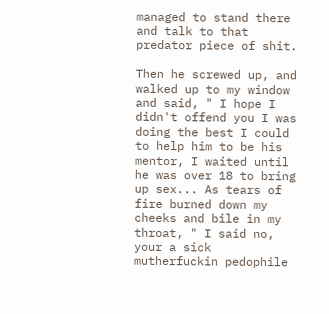managed to stand there and talk to that predator piece of shit.

Then he screwed up, and walked up to my window and said, " I hope I didn't offend you I was doing the best I could to help him to be his mentor, I waited until he was over 18 to bring up sex... As tears of fire burned down my cheeks and bile in my throat, " I said no, your a sick mutherfuckin pedophile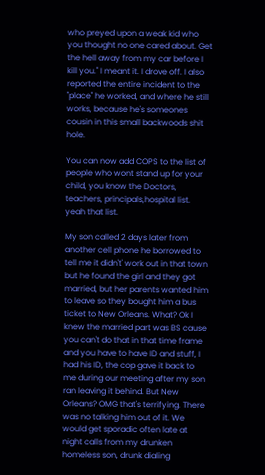who preyed upon a weak kid who you thought no one cared about. Get the hell away from my car before I kill you." I meant it. I drove off. I also reported the entire incident to the "place" he worked, and where he still works, because he's someones cousin in this small backwoods shit hole.

You can now add COPS to the list of people who wont stand up for your child, you know the Doctors, teachers, principals,hospital list. yeah that list.

My son called 2 days later from another cell phone he borrowed to tell me it didn't' work out in that town but he found the girl and they got married, but her parents wanted him to leave so they bought him a bus ticket to New Orleans. What? Ok I knew the married part was BS cause you can't do that in that time frame and you have to have ID and stuff, I had his ID, the cop gave it back to me during our meeting after my son ran leaving it behind. But New Orleans? OMG that's terrifying. There was no talking him out of it. We would get sporadic often late at night calls from my drunken homeless son, drunk dialing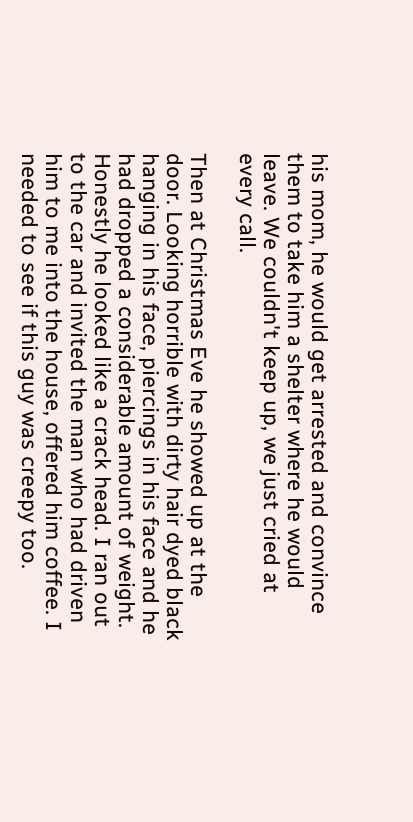his mom, he would get arrested and convince them to take him a shelter where he would leave. We couldn't keep up, we just cried at every call.

Then at Christmas Eve he showed up at the door. Looking horrible with dirty hair dyed black hanging in his face, piercings in his face and he had dropped a considerable amount of weight. Honestly he looked like a crack head. I ran out to the car and invited the man who had driven him to me into the house, offered him coffee. I needed to see if this guy was creepy too.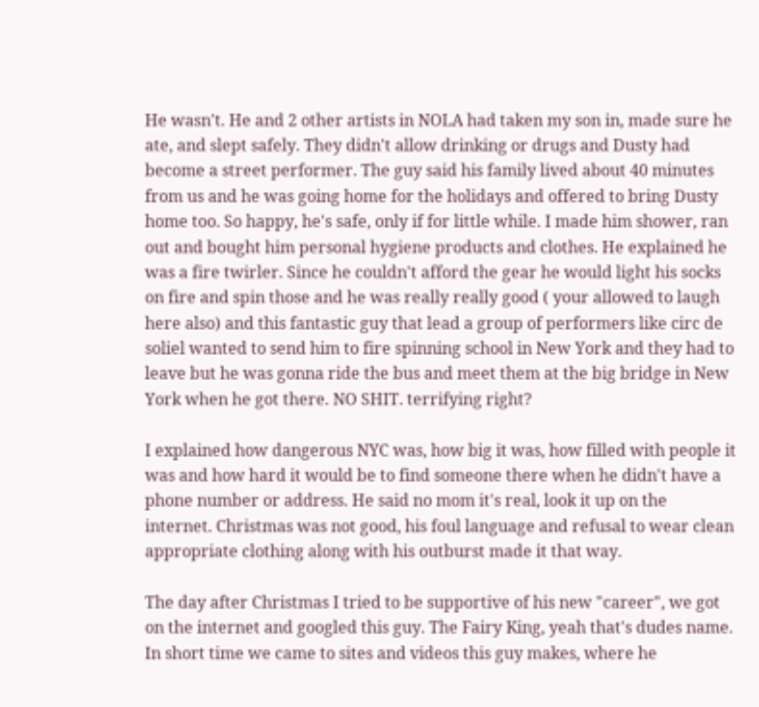He wasn't. He and 2 other artists in NOLA had taken my son in, made sure he ate, and slept safely. They didn't allow drinking or drugs and Dusty had become a street performer. The guy said his family lived about 40 minutes from us and he was going home for the holidays and offered to bring Dusty home too. So happy, he's safe, only if for little while. I made him shower, ran out and bought him personal hygiene products and clothes. He explained he was a fire twirler. Since he couldn't afford the gear he would light his socks on fire and spin those and he was really really good ( your allowed to laugh here also) and this fantastic guy that lead a group of performers like circ de soliel wanted to send him to fire spinning school in New York and they had to leave but he was gonna ride the bus and meet them at the big bridge in New York when he got there. NO SHIT. terrifying right?

I explained how dangerous NYC was, how big it was, how filled with people it was and how hard it would be to find someone there when he didn't have a phone number or address. He said no mom it's real, look it up on the internet. Christmas was not good, his foul language and refusal to wear clean appropriate clothing along with his outburst made it that way.

The day after Christmas I tried to be supportive of his new "career", we got on the internet and googled this guy. The Fairy King, yeah that's dudes name. In short time we came to sites and videos this guy makes, where he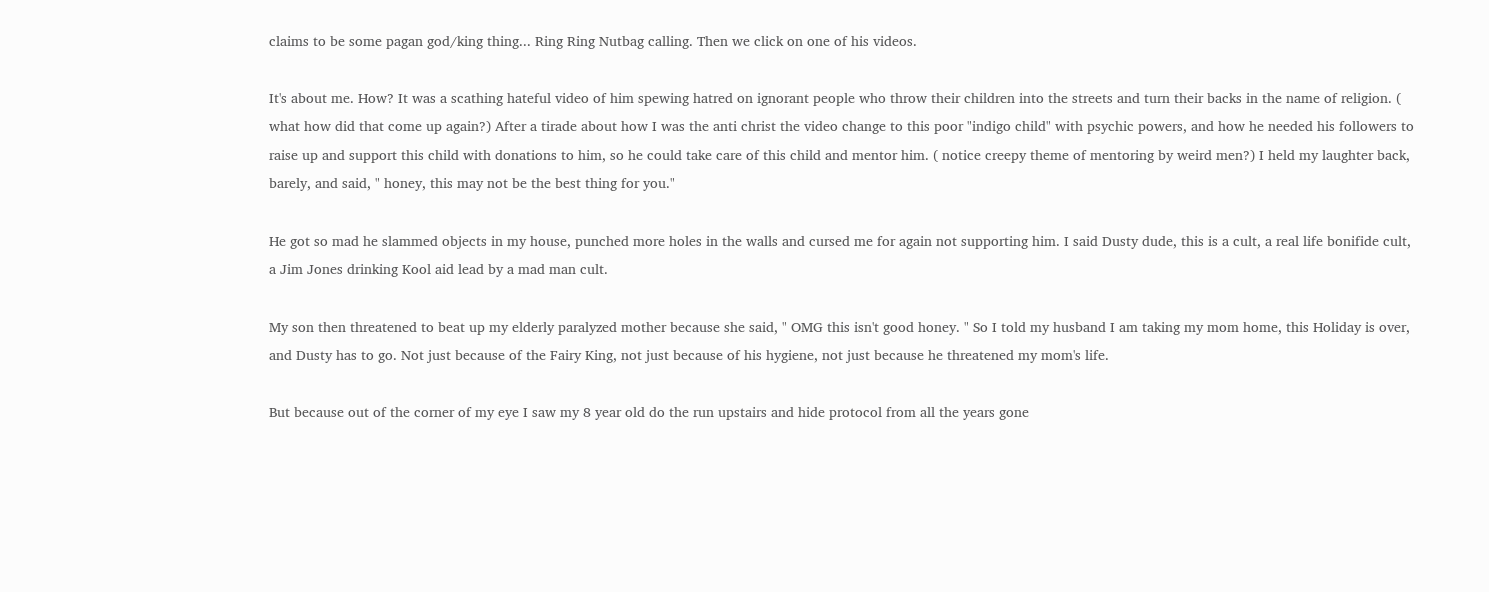claims to be some pagan god/king thing... Ring Ring Nutbag calling. Then we click on one of his videos.

It's about me. How? It was a scathing hateful video of him spewing hatred on ignorant people who throw their children into the streets and turn their backs in the name of religion. ( what how did that come up again?) After a tirade about how I was the anti christ the video change to this poor "indigo child" with psychic powers, and how he needed his followers to raise up and support this child with donations to him, so he could take care of this child and mentor him. ( notice creepy theme of mentoring by weird men?) I held my laughter back, barely, and said, " honey, this may not be the best thing for you."

He got so mad he slammed objects in my house, punched more holes in the walls and cursed me for again not supporting him. I said Dusty dude, this is a cult, a real life bonifide cult, a Jim Jones drinking Kool aid lead by a mad man cult.

My son then threatened to beat up my elderly paralyzed mother because she said, " OMG this isn't good honey. " So I told my husband I am taking my mom home, this Holiday is over, and Dusty has to go. Not just because of the Fairy King, not just because of his hygiene, not just because he threatened my mom's life.

But because out of the corner of my eye I saw my 8 year old do the run upstairs and hide protocol from all the years gone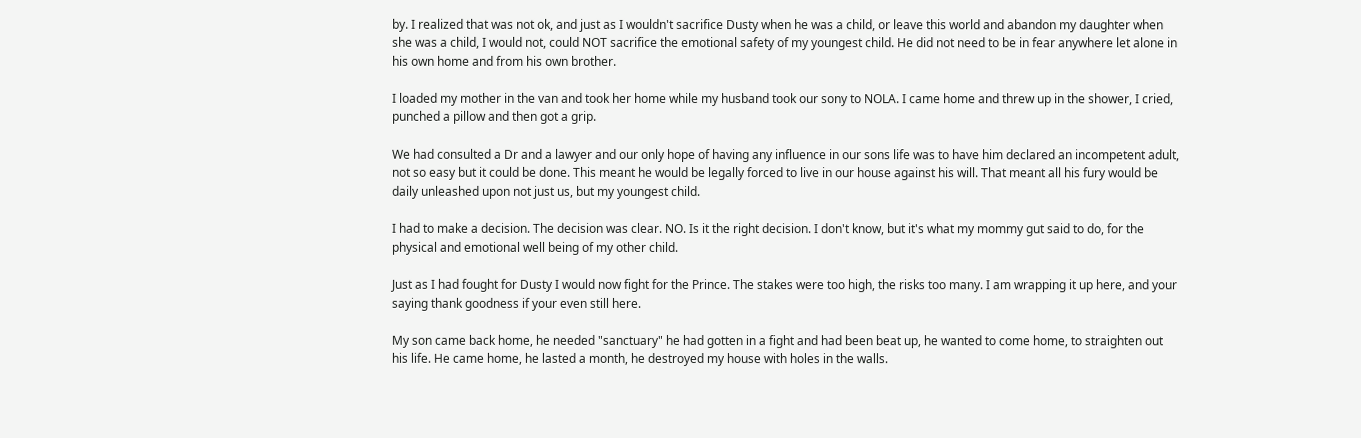by. I realized that was not ok, and just as I wouldn't sacrifice Dusty when he was a child, or leave this world and abandon my daughter when she was a child, I would not, could NOT sacrifice the emotional safety of my youngest child. He did not need to be in fear anywhere let alone in his own home and from his own brother.

I loaded my mother in the van and took her home while my husband took our sony to NOLA. I came home and threw up in the shower, I cried, punched a pillow and then got a grip.

We had consulted a Dr and a lawyer and our only hope of having any influence in our sons life was to have him declared an incompetent adult, not so easy but it could be done. This meant he would be legally forced to live in our house against his will. That meant all his fury would be daily unleashed upon not just us, but my youngest child.

I had to make a decision. The decision was clear. NO. Is it the right decision. I don't know, but it's what my mommy gut said to do, for the physical and emotional well being of my other child.

Just as I had fought for Dusty I would now fight for the Prince. The stakes were too high, the risks too many. I am wrapping it up here, and your saying thank goodness if your even still here.

My son came back home, he needed "sanctuary" he had gotten in a fight and had been beat up, he wanted to come home, to straighten out his life. He came home, he lasted a month, he destroyed my house with holes in the walls.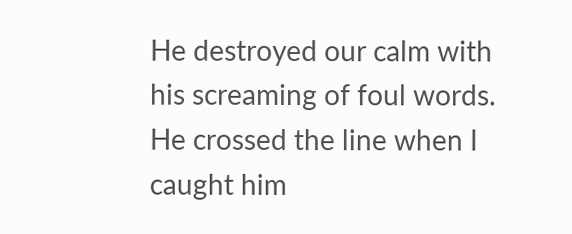He destroyed our calm with his screaming of foul words. He crossed the line when I caught him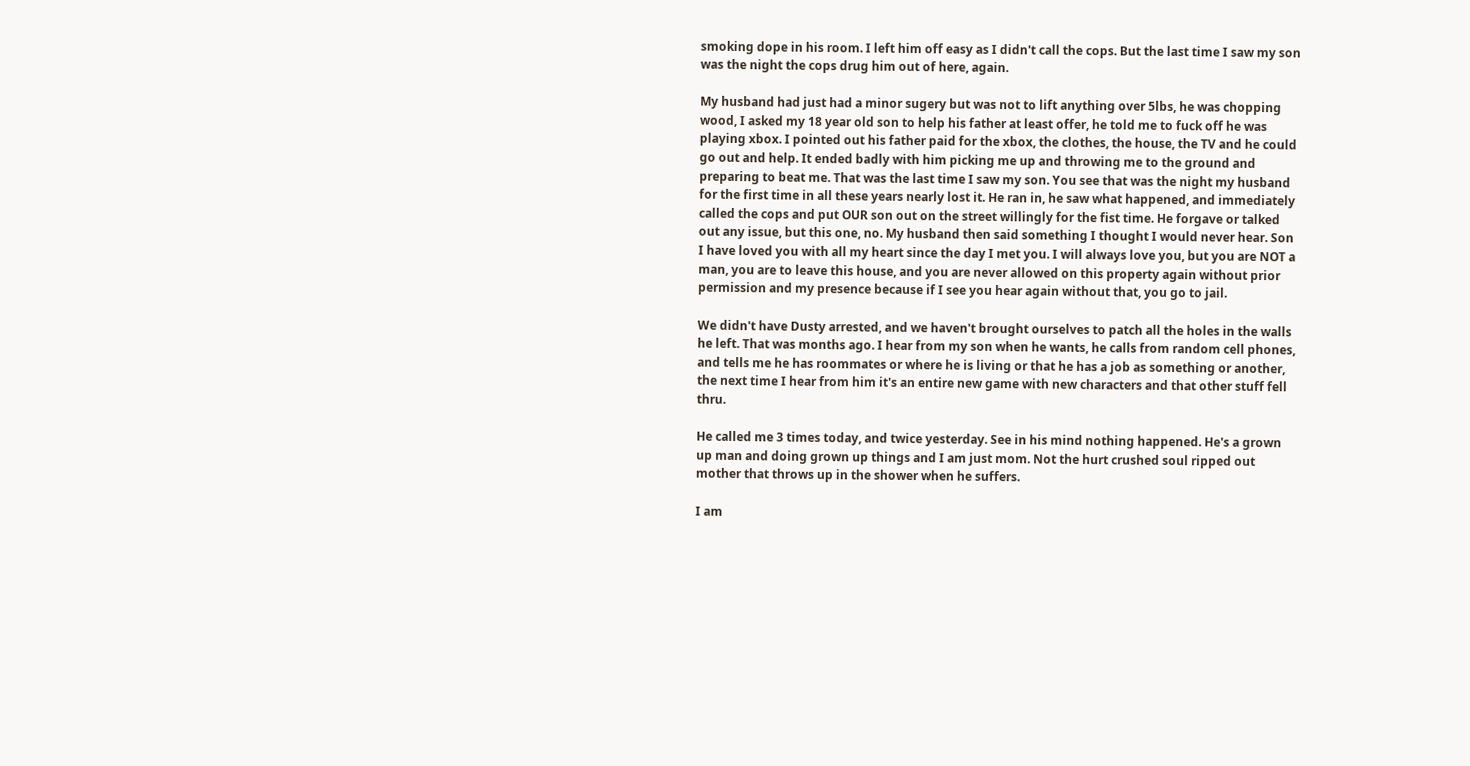smoking dope in his room. I left him off easy as I didn't call the cops. But the last time I saw my son was the night the cops drug him out of here, again.

My husband had just had a minor sugery but was not to lift anything over 5lbs, he was chopping wood, I asked my 18 year old son to help his father at least offer, he told me to fuck off he was playing xbox. I pointed out his father paid for the xbox, the clothes, the house, the TV and he could go out and help. It ended badly with him picking me up and throwing me to the ground and preparing to beat me. That was the last time I saw my son. You see that was the night my husband for the first time in all these years nearly lost it. He ran in, he saw what happened, and immediately called the cops and put OUR son out on the street willingly for the fist time. He forgave or talked out any issue, but this one, no. My husband then said something I thought I would never hear. Son I have loved you with all my heart since the day I met you. I will always love you, but you are NOT a man, you are to leave this house, and you are never allowed on this property again without prior permission and my presence because if I see you hear again without that, you go to jail.

We didn't have Dusty arrested, and we haven't brought ourselves to patch all the holes in the walls he left. That was months ago. I hear from my son when he wants, he calls from random cell phones, and tells me he has roommates or where he is living or that he has a job as something or another, the next time I hear from him it's an entire new game with new characters and that other stuff fell thru.

He called me 3 times today, and twice yesterday. See in his mind nothing happened. He's a grown up man and doing grown up things and I am just mom. Not the hurt crushed soul ripped out mother that throws up in the shower when he suffers.

I am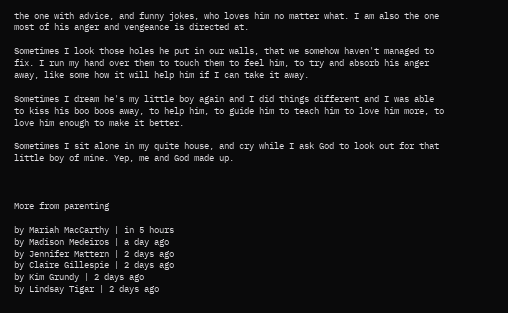the one with advice, and funny jokes, who loves him no matter what. I am also the one most of his anger and vengeance is directed at.

Sometimes I look those holes he put in our walls, that we somehow haven't managed to fix. I run my hand over them to touch them to feel him, to try and absorb his anger away, like some how it will help him if I can take it away.

Sometimes I dream he's my little boy again and I did things different and I was able to kiss his boo boos away, to help him, to guide him to teach him to love him more, to love him enough to make it better.

Sometimes I sit alone in my quite house, and cry while I ask God to look out for that little boy of mine. Yep, me and God made up.



More from parenting

by Mariah MacCarthy | in 5 hours
by Madison Medeiros | a day ago
by Jennifer Mattern | 2 days ago
by Claire Gillespie | 2 days ago
by Kim Grundy | 2 days ago
by Lindsay Tigar | 2 days ago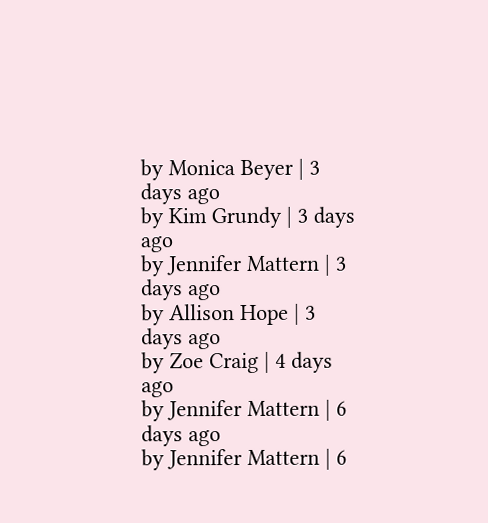by Monica Beyer | 3 days ago
by Kim Grundy | 3 days ago
by Jennifer Mattern | 3 days ago
by Allison Hope | 3 days ago
by Zoe Craig | 4 days ago
by Jennifer Mattern | 6 days ago
by Jennifer Mattern | 6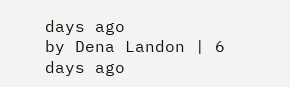days ago
by Dena Landon | 6 days ago